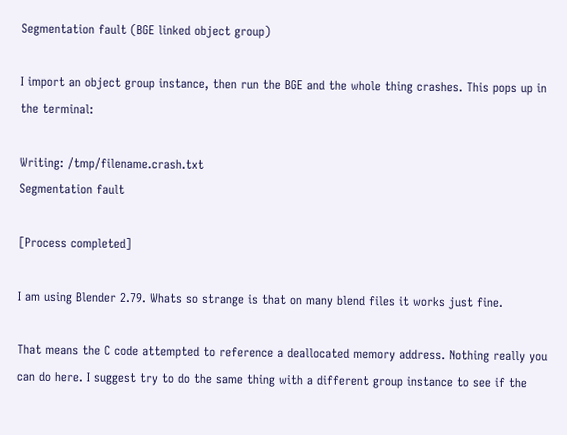Segmentation fault (BGE linked object group)

I import an object group instance, then run the BGE and the whole thing crashes. This pops up in the terminal:

Writing: /tmp/filename.crash.txt
Segmentation fault

[Process completed]

I am using Blender 2.79. Whats so strange is that on many blend files it works just fine.

That means the C code attempted to reference a deallocated memory address. Nothing really you can do here. I suggest try to do the same thing with a different group instance to see if the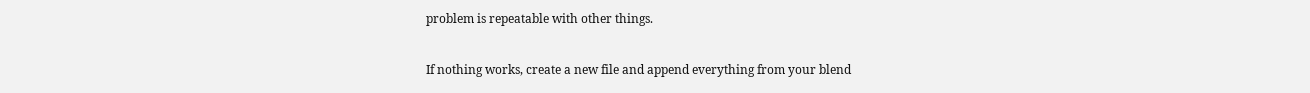problem is repeatable with other things.

If nothing works, create a new file and append everything from your blend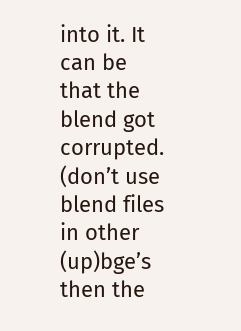into it. It can be that the blend got corrupted. (don’t use blend files in other (up)bge’s then the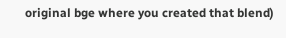original bge where you created that blend)